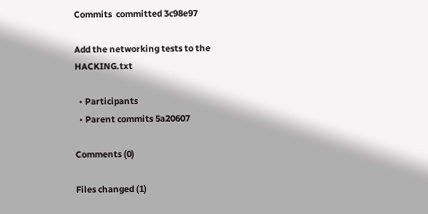Commits  committed 3c98e97

Add the networking tests to the HACKING.txt

  • Participants
  • Parent commits 5a20607

Comments (0)

Files changed (1)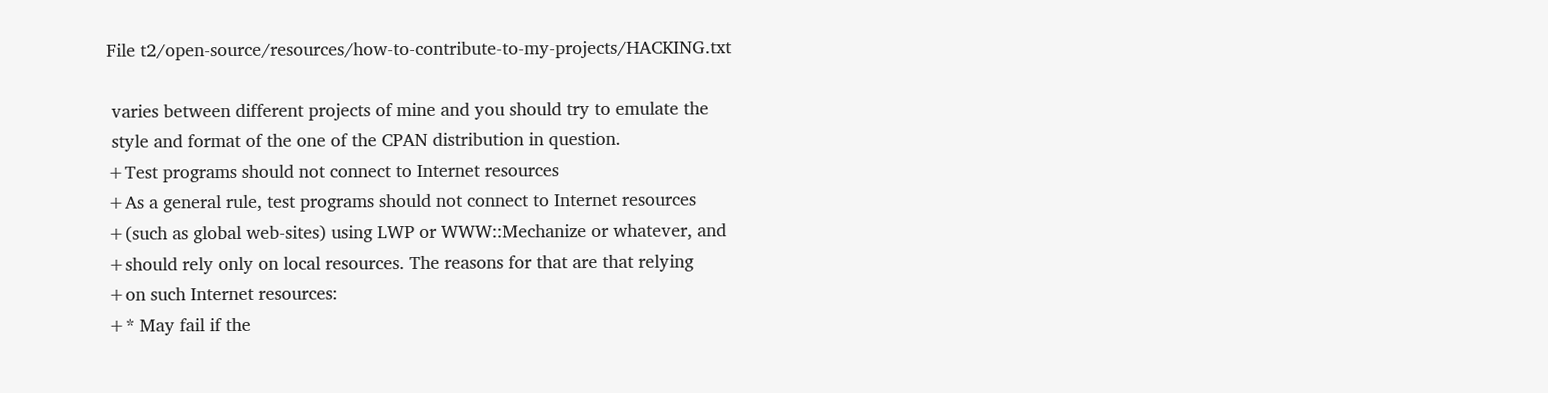File t2/open-source/resources/how-to-contribute-to-my-projects/HACKING.txt

 varies between different projects of mine and you should try to emulate the
 style and format of the one of the CPAN distribution in question.
+Test programs should not connect to Internet resources
+As a general rule, test programs should not connect to Internet resources
+(such as global web-sites) using LWP or WWW::Mechanize or whatever, and
+should rely only on local resources. The reasons for that are that relying
+on such Internet resources:
+* May fail if the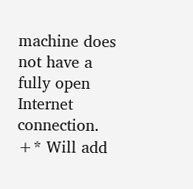machine does not have a fully open Internet connection.
+* Will add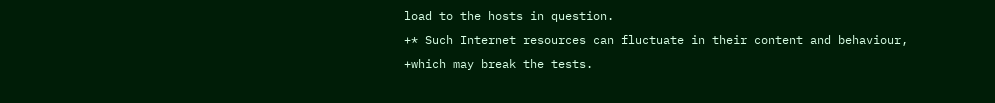load to the hosts in question.
+* Such Internet resources can fluctuate in their content and behaviour,
+which may break the tests.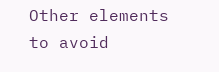Other elements to avoid